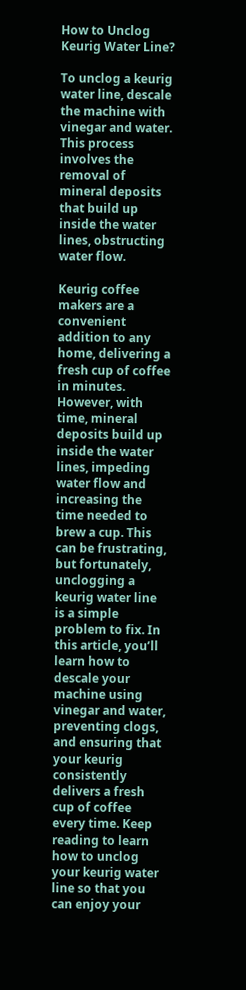How to Unclog Keurig Water Line?

To unclog a keurig water line, descale the machine with vinegar and water. This process involves the removal of mineral deposits that build up inside the water lines, obstructing water flow.

Keurig coffee makers are a convenient addition to any home, delivering a fresh cup of coffee in minutes. However, with time, mineral deposits build up inside the water lines, impeding water flow and increasing the time needed to brew a cup. This can be frustrating, but fortunately, unclogging a keurig water line is a simple problem to fix. In this article, you’ll learn how to descale your machine using vinegar and water, preventing clogs, and ensuring that your keurig consistently delivers a fresh cup of coffee every time. Keep reading to learn how to unclog your keurig water line so that you can enjoy your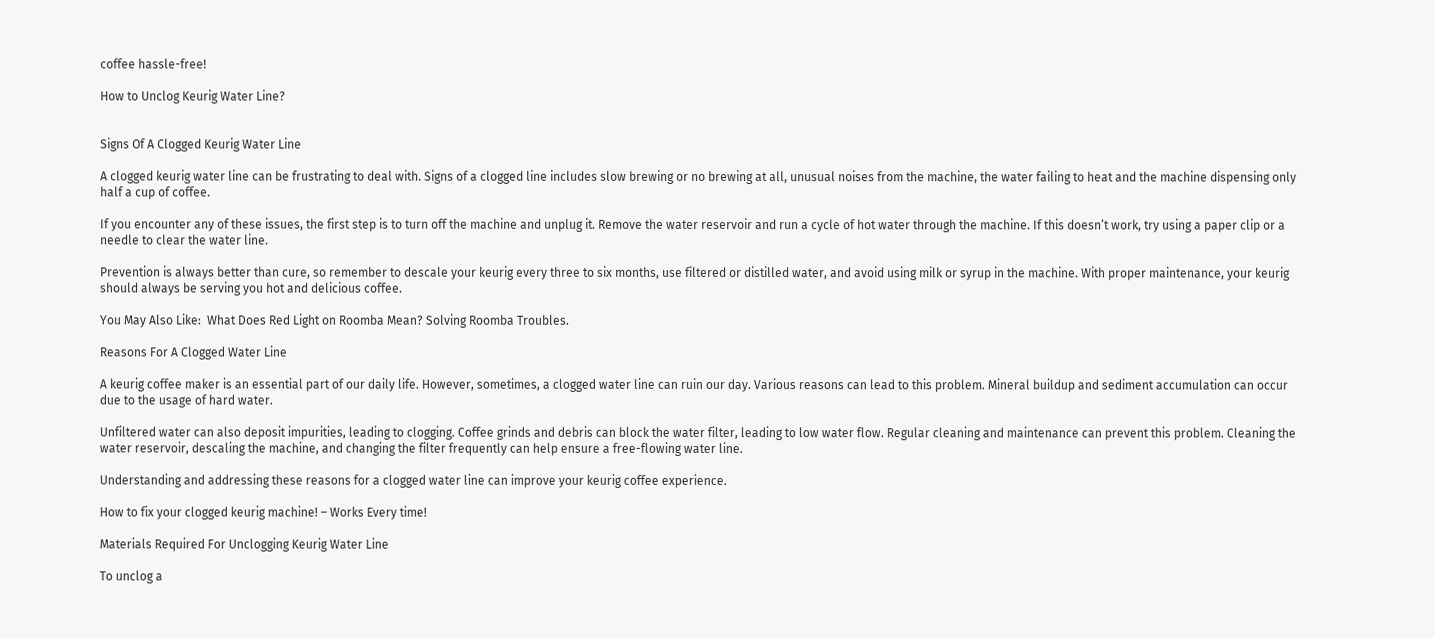coffee hassle-free!

How to Unclog Keurig Water Line?


Signs Of A Clogged Keurig Water Line

A clogged keurig water line can be frustrating to deal with. Signs of a clogged line includes slow brewing or no brewing at all, unusual noises from the machine, the water failing to heat and the machine dispensing only half a cup of coffee.

If you encounter any of these issues, the first step is to turn off the machine and unplug it. Remove the water reservoir and run a cycle of hot water through the machine. If this doesn’t work, try using a paper clip or a needle to clear the water line.

Prevention is always better than cure, so remember to descale your keurig every three to six months, use filtered or distilled water, and avoid using milk or syrup in the machine. With proper maintenance, your keurig should always be serving you hot and delicious coffee.

You May Also Like:  What Does Red Light on Roomba Mean? Solving Roomba Troubles.

Reasons For A Clogged Water Line

A keurig coffee maker is an essential part of our daily life. However, sometimes, a clogged water line can ruin our day. Various reasons can lead to this problem. Mineral buildup and sediment accumulation can occur due to the usage of hard water.

Unfiltered water can also deposit impurities, leading to clogging. Coffee grinds and debris can block the water filter, leading to low water flow. Regular cleaning and maintenance can prevent this problem. Cleaning the water reservoir, descaling the machine, and changing the filter frequently can help ensure a free-flowing water line.

Understanding and addressing these reasons for a clogged water line can improve your keurig coffee experience.

How to fix your clogged keurig machine! – Works Every time!

Materials Required For Unclogging Keurig Water Line

To unclog a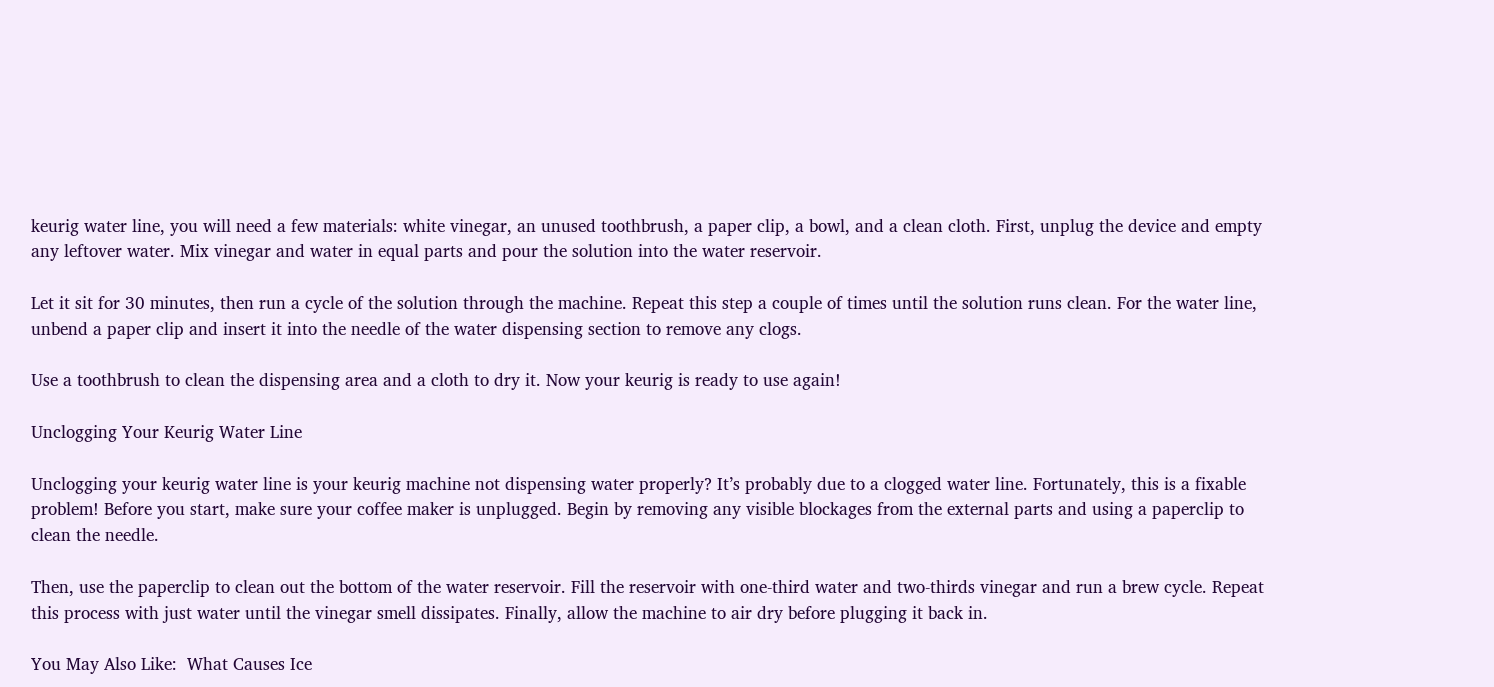keurig water line, you will need a few materials: white vinegar, an unused toothbrush, a paper clip, a bowl, and a clean cloth. First, unplug the device and empty any leftover water. Mix vinegar and water in equal parts and pour the solution into the water reservoir.

Let it sit for 30 minutes, then run a cycle of the solution through the machine. Repeat this step a couple of times until the solution runs clean. For the water line, unbend a paper clip and insert it into the needle of the water dispensing section to remove any clogs.

Use a toothbrush to clean the dispensing area and a cloth to dry it. Now your keurig is ready to use again!

Unclogging Your Keurig Water Line

Unclogging your keurig water line is your keurig machine not dispensing water properly? It’s probably due to a clogged water line. Fortunately, this is a fixable problem! Before you start, make sure your coffee maker is unplugged. Begin by removing any visible blockages from the external parts and using a paperclip to clean the needle.

Then, use the paperclip to clean out the bottom of the water reservoir. Fill the reservoir with one-third water and two-thirds vinegar and run a brew cycle. Repeat this process with just water until the vinegar smell dissipates. Finally, allow the machine to air dry before plugging it back in.

You May Also Like:  What Causes Ice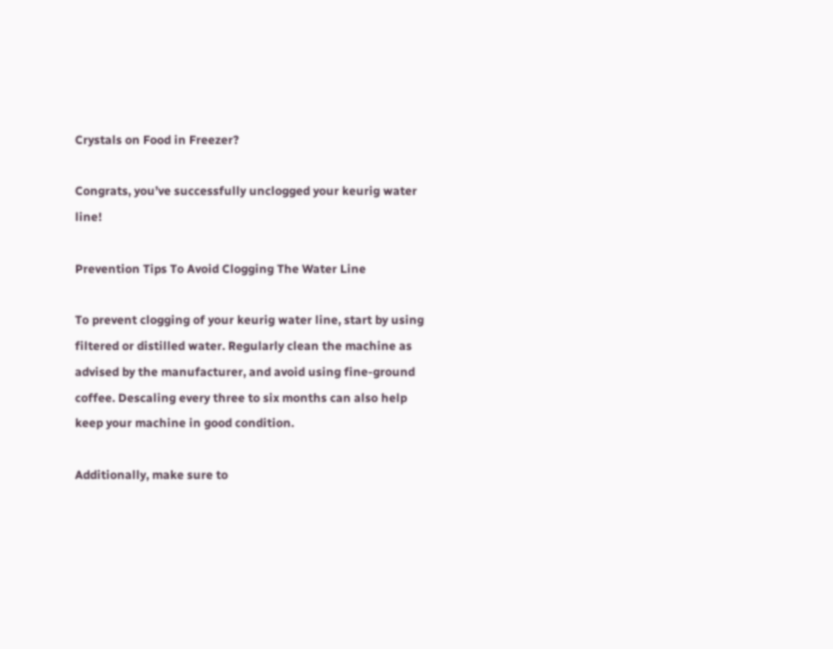Crystals on Food in Freezer?

Congrats, you’ve successfully unclogged your keurig water line!

Prevention Tips To Avoid Clogging The Water Line

To prevent clogging of your keurig water line, start by using filtered or distilled water. Regularly clean the machine as advised by the manufacturer, and avoid using fine-ground coffee. Descaling every three to six months can also help keep your machine in good condition.

Additionally, make sure to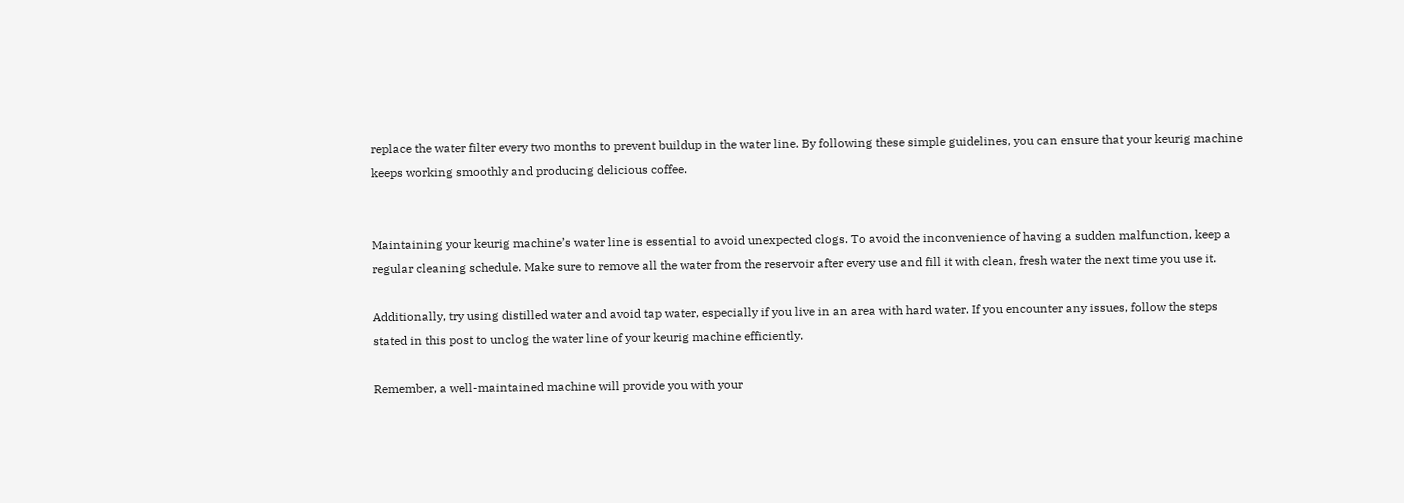replace the water filter every two months to prevent buildup in the water line. By following these simple guidelines, you can ensure that your keurig machine keeps working smoothly and producing delicious coffee.


Maintaining your keurig machine’s water line is essential to avoid unexpected clogs. To avoid the inconvenience of having a sudden malfunction, keep a regular cleaning schedule. Make sure to remove all the water from the reservoir after every use and fill it with clean, fresh water the next time you use it.

Additionally, try using distilled water and avoid tap water, especially if you live in an area with hard water. If you encounter any issues, follow the steps stated in this post to unclog the water line of your keurig machine efficiently.

Remember, a well-maintained machine will provide you with your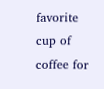favorite cup of coffee for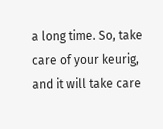a long time. So, take care of your keurig, and it will take care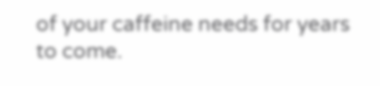of your caffeine needs for years to come.